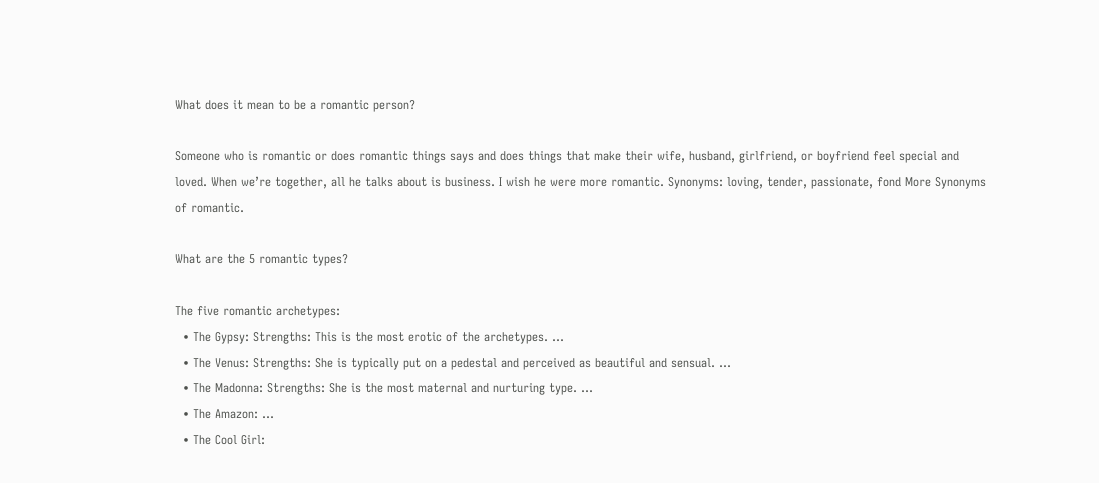What does it mean to be a romantic person?

Someone who is romantic or does romantic things says and does things that make their wife, husband, girlfriend, or boyfriend feel special and loved. When we’re together, all he talks about is business. I wish he were more romantic. Synonyms: loving, tender, passionate, fond More Synonyms of romantic.

What are the 5 romantic types?

The five romantic archetypes:
  • The Gypsy: Strengths: This is the most erotic of the archetypes. …
  • The Venus: Strengths: She is typically put on a pedestal and perceived as beautiful and sensual. …
  • The Madonna: Strengths: She is the most maternal and nurturing type. …
  • The Amazon: …
  • The Cool Girl: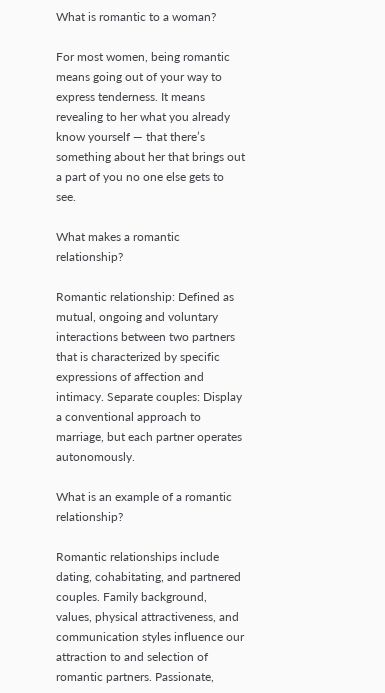What is romantic to a woman?

For most women, being romantic means going out of your way to express tenderness. It means revealing to her what you already know yourself — that there’s something about her that brings out a part of you no one else gets to see.

What makes a romantic relationship?

Romantic relationship: Defined as mutual, ongoing and voluntary interactions between two partners that is characterized by specific expressions of affection and intimacy. Separate couples: Display a conventional approach to marriage, but each partner operates autonomously.

What is an example of a romantic relationship?

Romantic relationships include dating, cohabitating, and partnered couples. Family background, values, physical attractiveness, and communication styles influence our attraction to and selection of romantic partners. Passionate,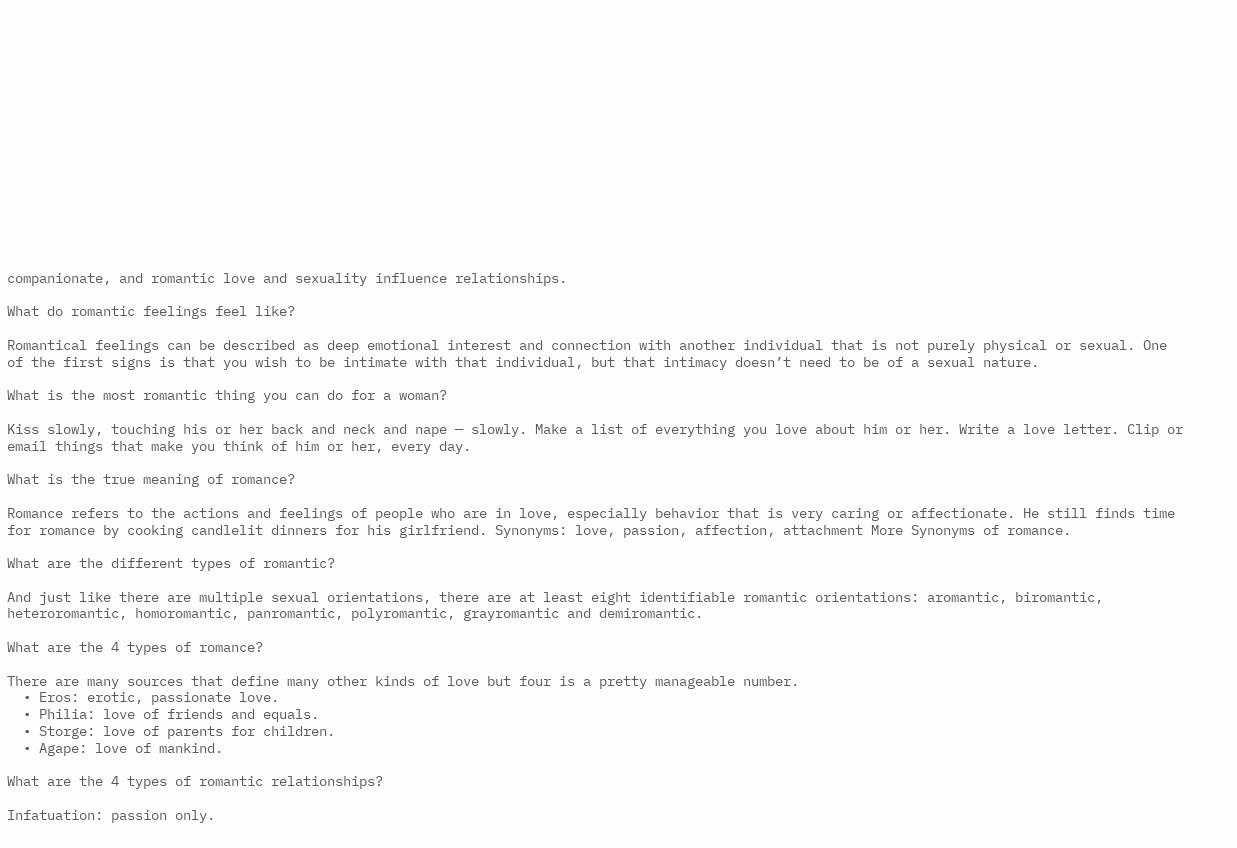companionate, and romantic love and sexuality influence relationships.

What do romantic feelings feel like?

Romantical feelings can be described as deep emotional interest and connection with another individual that is not purely physical or sexual. One of the first signs is that you wish to be intimate with that individual, but that intimacy doesn’t need to be of a sexual nature.

What is the most romantic thing you can do for a woman?

Kiss slowly, touching his or her back and neck and nape — slowly. Make a list of everything you love about him or her. Write a love letter. Clip or email things that make you think of him or her, every day.

What is the true meaning of romance?

Romance refers to the actions and feelings of people who are in love, especially behavior that is very caring or affectionate. He still finds time for romance by cooking candlelit dinners for his girlfriend. Synonyms: love, passion, affection, attachment More Synonyms of romance.

What are the different types of romantic?

And just like there are multiple sexual orientations, there are at least eight identifiable romantic orientations: aromantic, biromantic, heteroromantic, homoromantic, panromantic, polyromantic, grayromantic and demiromantic.

What are the 4 types of romance?

There are many sources that define many other kinds of love but four is a pretty manageable number.
  • Eros: erotic, passionate love.
  • Philia: love of friends and equals.
  • Storge: love of parents for children.
  • Agape: love of mankind.

What are the 4 types of romantic relationships?

Infatuation: passion only.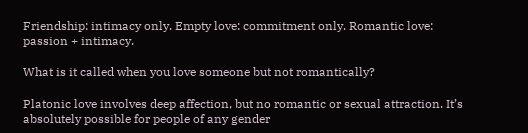Friendship: intimacy only. Empty love: commitment only. Romantic love: passion + intimacy.

What is it called when you love someone but not romantically?

Platonic love involves deep affection, but no romantic or sexual attraction. It’s absolutely possible for people of any gender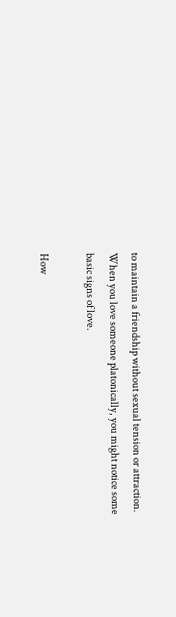to maintain a friendship without sexual tension or attraction. When you love someone platonically, you might notice some basic signs of love.

How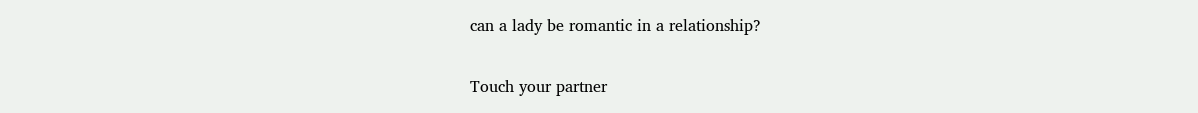can a lady be romantic in a relationship?

Touch your partner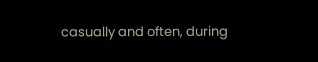casually and often, during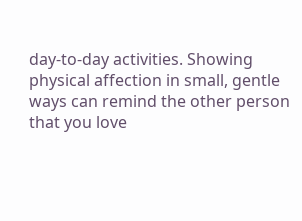day-to-day activities. Showing physical affection in small, gentle ways can remind the other person that you love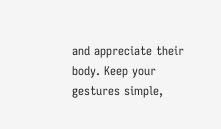and appreciate their body. Keep your gestures simple,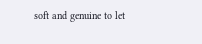soft and genuine to let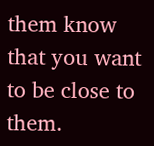them know that you want to be close to them.